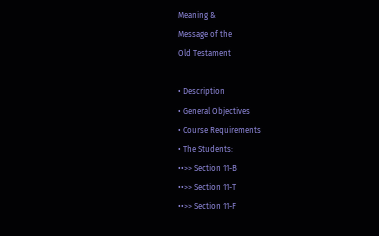Meaning &
Message of the
Old Testament

• Description
• General Objectives
• Course Requirements
• The Students:
••>> Section 11-B
••>> Section 11-T
••>> Section 11-F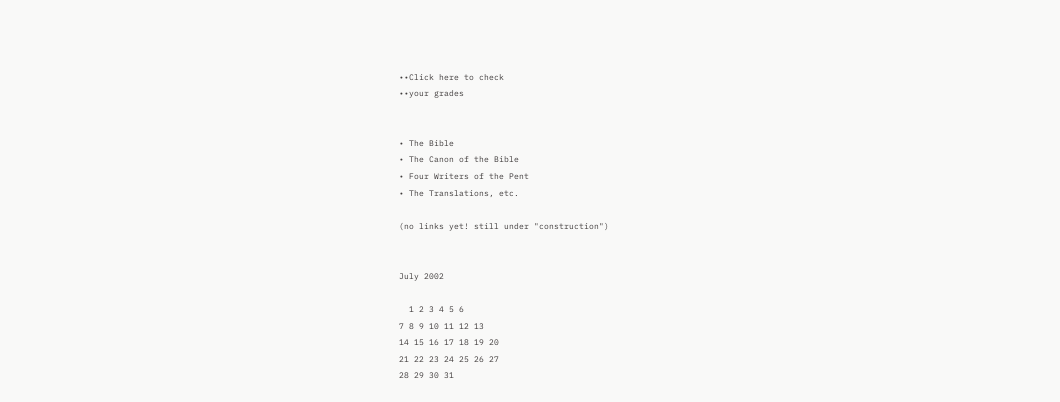••Click here to check
••your grades


• The Bible
• The Canon of the Bible
• Four Writers of the Pent
• The Translations, etc.

(no links yet! still under "construction")


July 2002

  1 2 3 4 5 6
7 8 9 10 11 12 13
14 15 16 17 18 19 20
21 22 23 24 25 26 27
28 29 30 31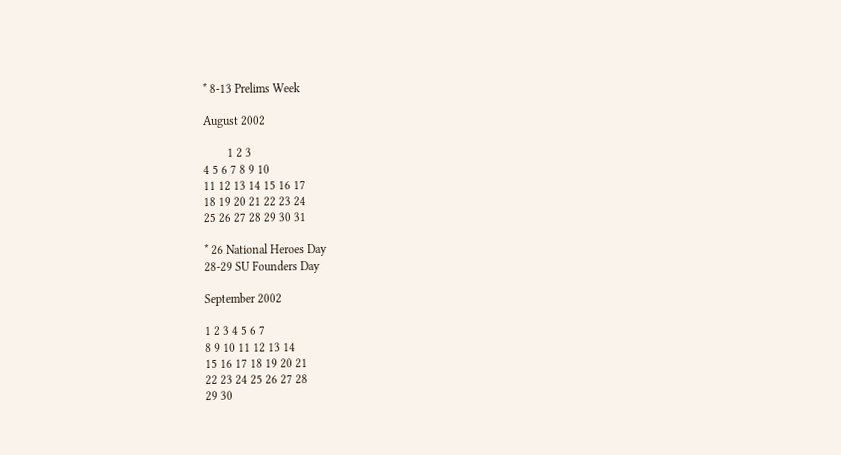* 8-13 Prelims Week

August 2002

        1 2 3
4 5 6 7 8 9 10
11 12 13 14 15 16 17
18 19 20 21 22 23 24
25 26 27 28 29 30 31

* 26 National Heroes Day
28-29 SU Founders Day

September 2002

1 2 3 4 5 6 7
8 9 10 11 12 13 14
15 16 17 18 19 20 21
22 23 24 25 26 27 28
29 30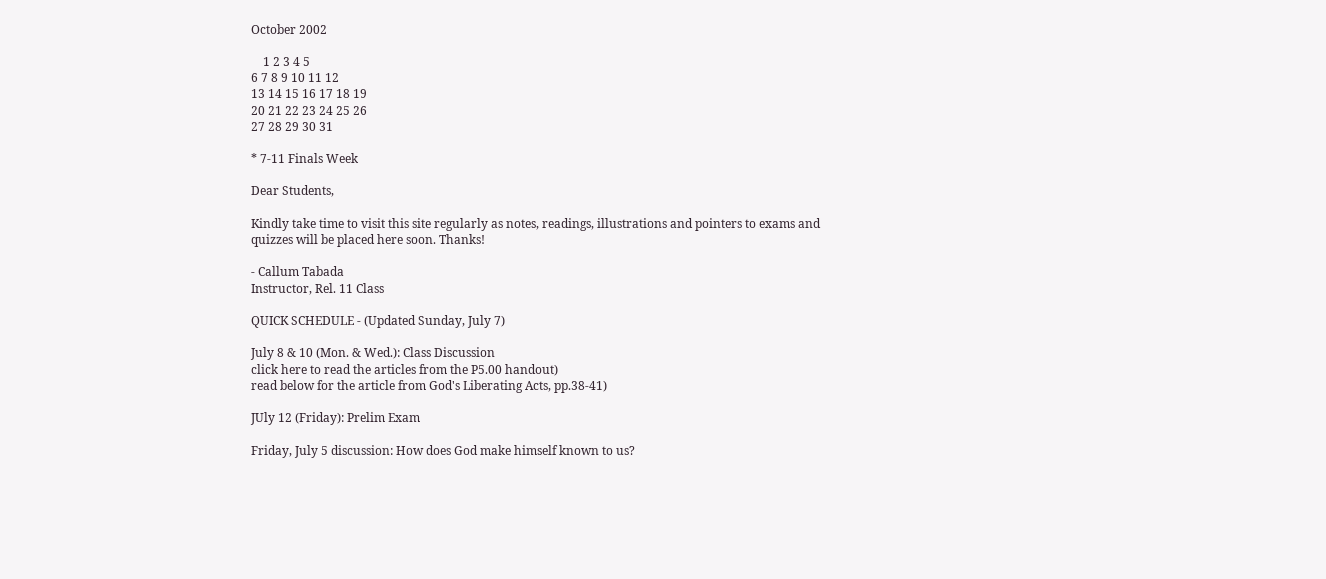October 2002

    1 2 3 4 5
6 7 8 9 10 11 12
13 14 15 16 17 18 19
20 21 22 23 24 25 26
27 28 29 30 31

* 7-11 Finals Week

Dear Students,

Kindly take time to visit this site regularly as notes, readings, illustrations and pointers to exams and quizzes will be placed here soon. Thanks!

- Callum Tabada
Instructor, Rel. 11 Class

QUICK SCHEDULE - (Updated Sunday, July 7)

July 8 & 10 (Mon. & Wed.): Class Discussion
click here to read the articles from the P5.00 handout)
read below for the article from God's Liberating Acts, pp.38-41)

JUly 12 (Friday): Prelim Exam

Friday, July 5 discussion: How does God make himself known to us?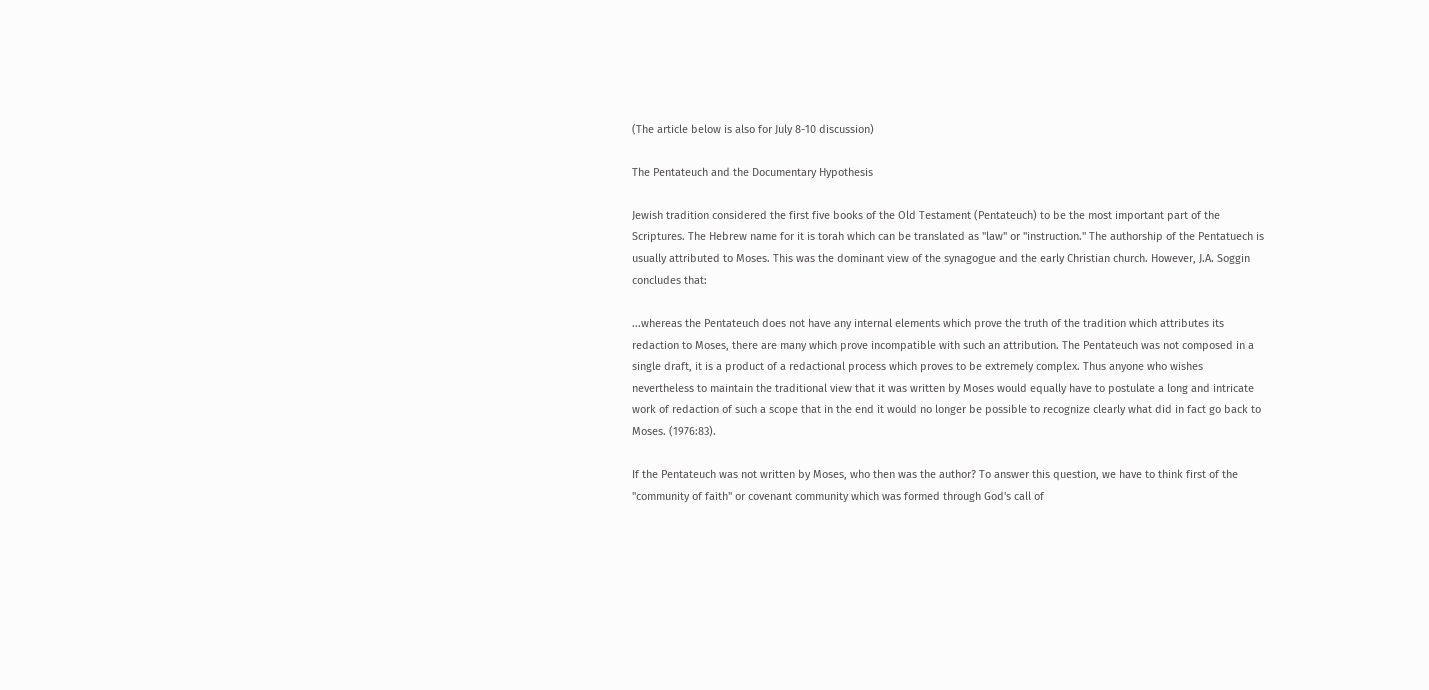(The article below is also for July 8-10 discussion)

The Pentateuch and the Documentary Hypothesis

Jewish tradition considered the first five books of the Old Testament (Pentateuch) to be the most important part of the Scriptures. The Hebrew name for it is torah which can be translated as "law" or "instruction." The authorship of the Pentatuech is usually attributed to Moses. This was the dominant view of the synagogue and the early Christian church. However, J.A. Soggin concludes that:

...whereas the Pentateuch does not have any internal elements which prove the truth of the tradition which attributes its redaction to Moses, there are many which prove incompatible with such an attribution. The Pentateuch was not composed in a single draft, it is a product of a redactional process which proves to be extremely complex. Thus anyone who wishes nevertheless to maintain the traditional view that it was written by Moses would equally have to postulate a long and intricate work of redaction of such a scope that in the end it would no longer be possible to recognize clearly what did in fact go back to Moses. (1976:83).

If the Pentateuch was not written by Moses, who then was the author? To answer this question, we have to think first of the "community of faith" or covenant community which was formed through God's call of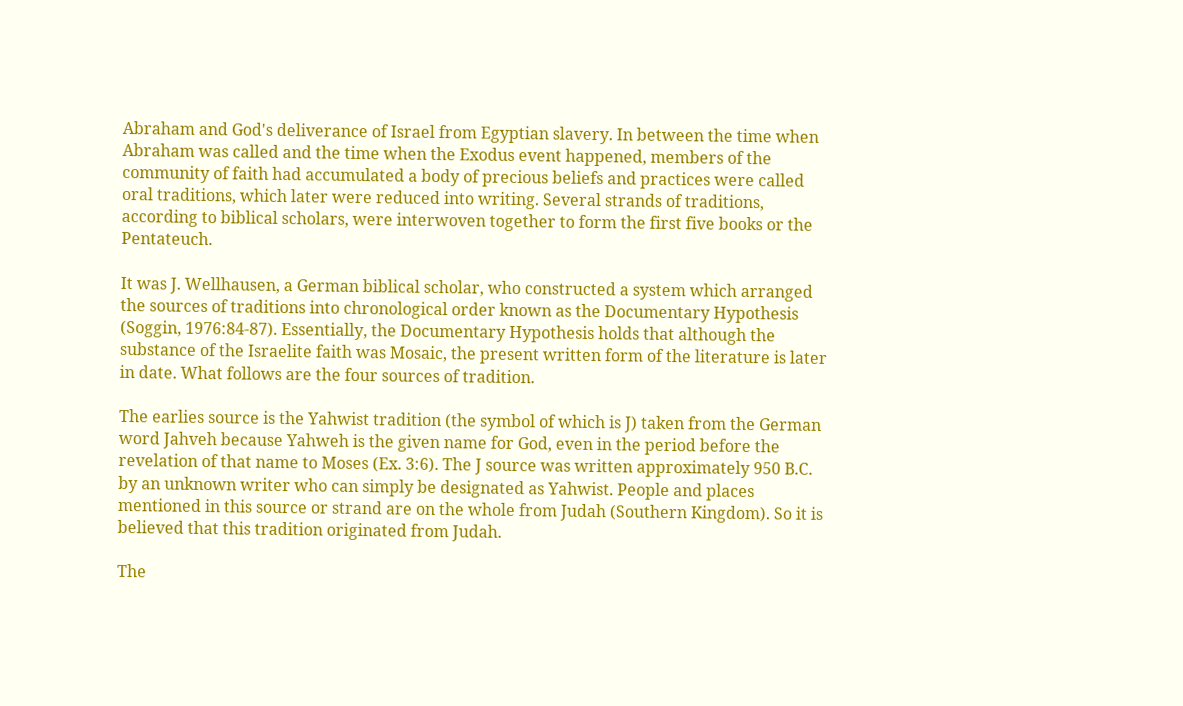Abraham and God's deliverance of Israel from Egyptian slavery. In between the time when Abraham was called and the time when the Exodus event happened, members of the community of faith had accumulated a body of precious beliefs and practices were called oral traditions, which later were reduced into writing. Several strands of traditions, according to biblical scholars, were interwoven together to form the first five books or the Pentateuch.

It was J. Wellhausen, a German biblical scholar, who constructed a system which arranged the sources of traditions into chronological order known as the Documentary Hypothesis (Soggin, 1976:84-87). Essentially, the Documentary Hypothesis holds that although the substance of the Israelite faith was Mosaic, the present written form of the literature is later in date. What follows are the four sources of tradition.

The earlies source is the Yahwist tradition (the symbol of which is J) taken from the German word Jahveh because Yahweh is the given name for God, even in the period before the revelation of that name to Moses (Ex. 3:6). The J source was written approximately 950 B.C. by an unknown writer who can simply be designated as Yahwist. People and places mentioned in this source or strand are on the whole from Judah (Southern Kingdom). So it is believed that this tradition originated from Judah.

The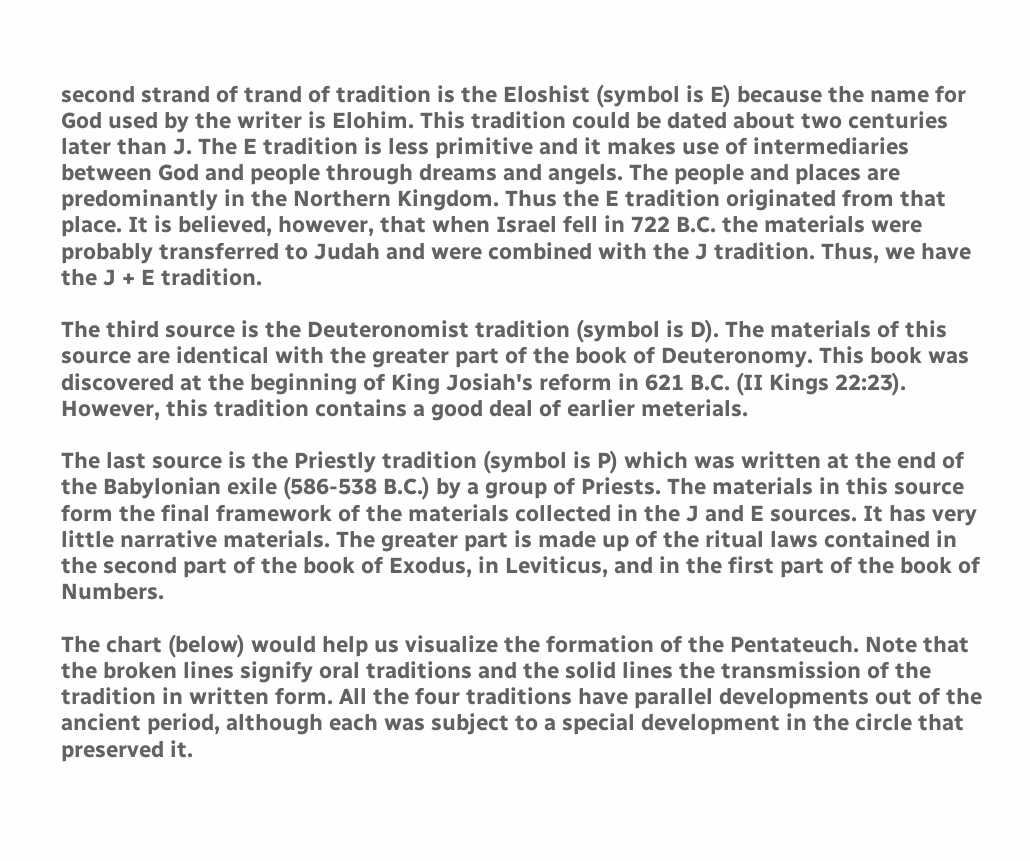second strand of trand of tradition is the Eloshist (symbol is E) because the name for God used by the writer is Elohim. This tradition could be dated about two centuries later than J. The E tradition is less primitive and it makes use of intermediaries between God and people through dreams and angels. The people and places are predominantly in the Northern Kingdom. Thus the E tradition originated from that place. It is believed, however, that when Israel fell in 722 B.C. the materials were probably transferred to Judah and were combined with the J tradition. Thus, we have the J + E tradition.

The third source is the Deuteronomist tradition (symbol is D). The materials of this source are identical with the greater part of the book of Deuteronomy. This book was discovered at the beginning of King Josiah's reform in 621 B.C. (II Kings 22:23). However, this tradition contains a good deal of earlier meterials.

The last source is the Priestly tradition (symbol is P) which was written at the end of the Babylonian exile (586-538 B.C.) by a group of Priests. The materials in this source form the final framework of the materials collected in the J and E sources. It has very little narrative materials. The greater part is made up of the ritual laws contained in the second part of the book of Exodus, in Leviticus, and in the first part of the book of Numbers.

The chart (below) would help us visualize the formation of the Pentateuch. Note that the broken lines signify oral traditions and the solid lines the transmission of the tradition in written form. All the four traditions have parallel developments out of the ancient period, although each was subject to a special development in the circle that preserved it.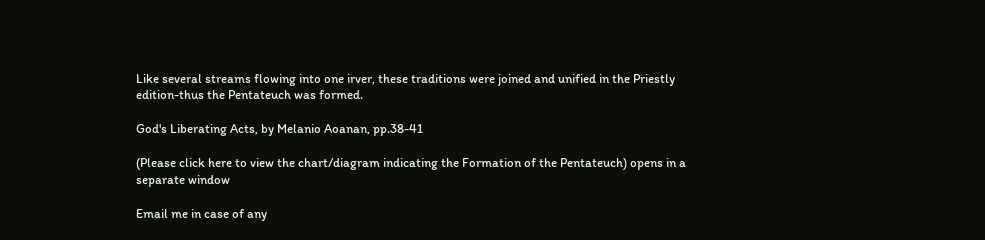Like several streams flowing into one irver, these traditions were joined and unified in the Priestly edition-thus the Pentateuch was formed.

God's Liberating Acts, by Melanio Aoanan, pp.38-41

(Please click here to view the chart/diagram indicating the Formation of the Pentateuch) opens in a separate window

Email me in case of any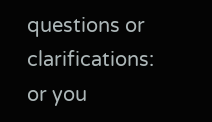questions or clarifications:
or you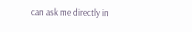can ask me directly in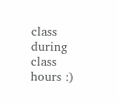class during class hours :)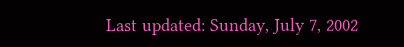Last updated: Sunday, July 7, 2002